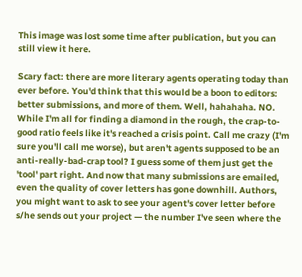This image was lost some time after publication, but you can still view it here.

Scary fact: there are more literary agents operating today than ever before. You'd think that this would be a boon to editors: better submissions, and more of them. Well, hahahaha. NO. While I'm all for finding a diamond in the rough, the crap-to-good ratio feels like it's reached a crisis point. Call me crazy (I'm sure you'll call me worse), but aren't agents supposed to be an anti-really-bad-crap tool? I guess some of them just get the 'tool' part right. And now that many submissions are emailed, even the quality of cover letters has gone downhill. Authors, you might want to ask to see your agent's cover letter before s/he sends out your project — the number I've seen where the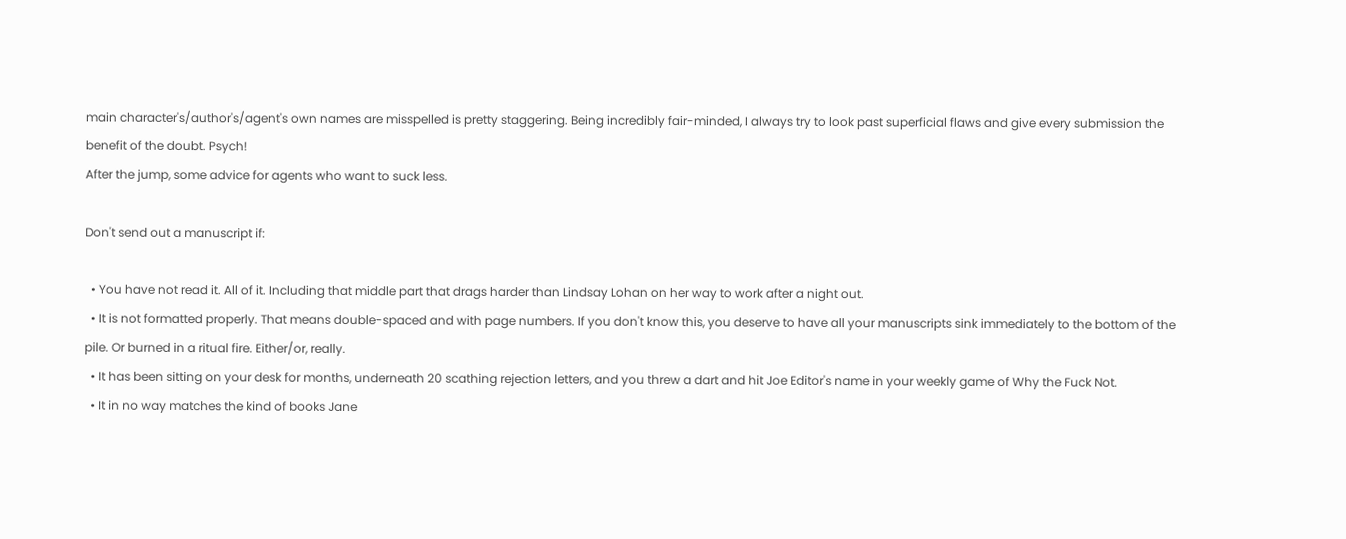main character's/author's/agent's own names are misspelled is pretty staggering. Being incredibly fair-minded, I always try to look past superficial flaws and give every submission the benefit of the doubt. Psych!
After the jump, some advice for agents who want to suck less.

Don't send out a manuscript if:

  • You have not read it. All of it. Including that middle part that drags harder than Lindsay Lohan on her way to work after a night out.
  • It is not formatted properly. That means double-spaced and with page numbers. If you don't know this, you deserve to have all your manuscripts sink immediately to the bottom of the pile. Or burned in a ritual fire. Either/or, really.
  • It has been sitting on your desk for months, underneath 20 scathing rejection letters, and you threw a dart and hit Joe Editor's name in your weekly game of Why the Fuck Not.
  • It in no way matches the kind of books Jane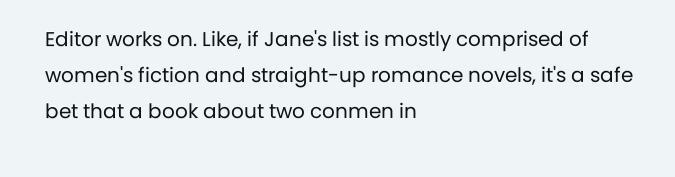Editor works on. Like, if Jane's list is mostly comprised of women's fiction and straight-up romance novels, it's a safe bet that a book about two conmen in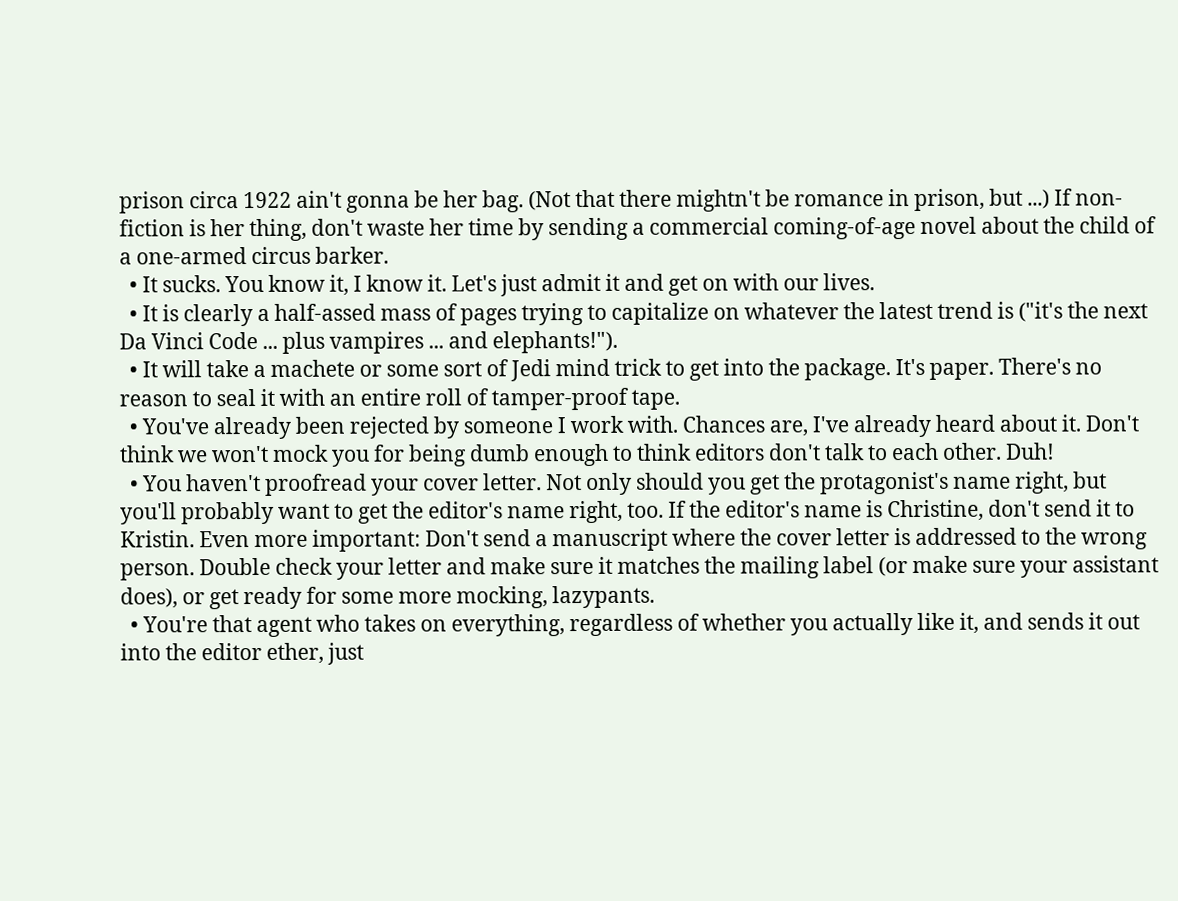prison circa 1922 ain't gonna be her bag. (Not that there mightn't be romance in prison, but ...) If non-fiction is her thing, don't waste her time by sending a commercial coming-of-age novel about the child of a one-armed circus barker.
  • It sucks. You know it, I know it. Let's just admit it and get on with our lives.
  • It is clearly a half-assed mass of pages trying to capitalize on whatever the latest trend is ("it's the next Da Vinci Code ... plus vampires ... and elephants!").
  • It will take a machete or some sort of Jedi mind trick to get into the package. It's paper. There's no reason to seal it with an entire roll of tamper-proof tape.
  • You've already been rejected by someone I work with. Chances are, I've already heard about it. Don't think we won't mock you for being dumb enough to think editors don't talk to each other. Duh!
  • You haven't proofread your cover letter. Not only should you get the protagonist's name right, but you'll probably want to get the editor's name right, too. If the editor's name is Christine, don't send it to Kristin. Even more important: Don't send a manuscript where the cover letter is addressed to the wrong person. Double check your letter and make sure it matches the mailing label (or make sure your assistant does), or get ready for some more mocking, lazypants.
  • You're that agent who takes on everything, regardless of whether you actually like it, and sends it out into the editor ether, just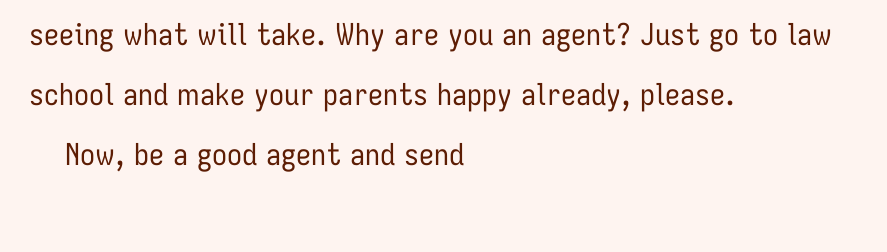seeing what will take. Why are you an agent? Just go to law school and make your parents happy already, please.
    Now, be a good agent and send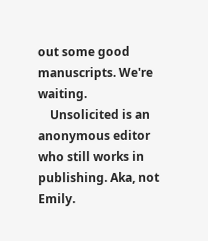out some good manuscripts. We're waiting.
    Unsolicited is an anonymous editor who still works in publishing. Aka, not Emily.